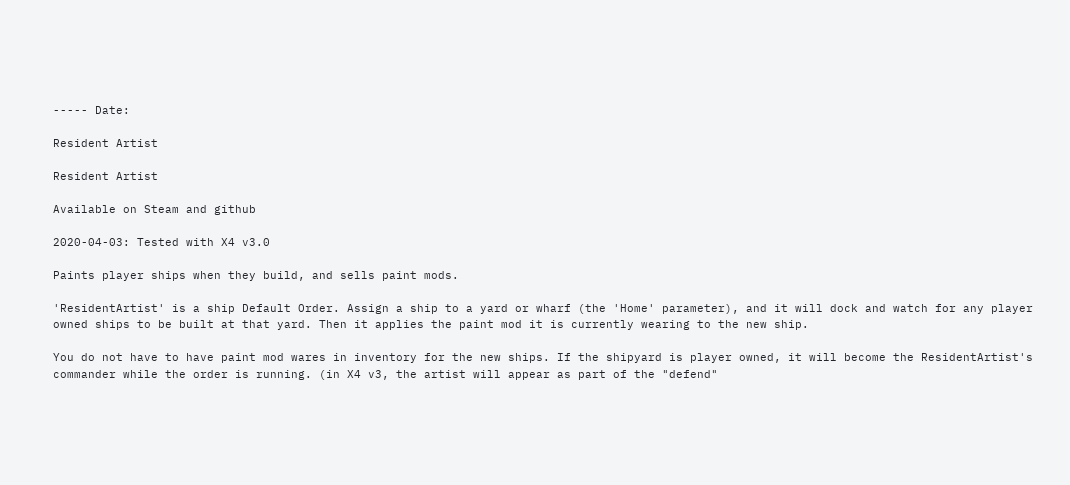----- Date:

Resident Artist

Resident Artist

Available on Steam and github

2020-04-03: Tested with X4 v3.0

Paints player ships when they build, and sells paint mods.

'ResidentArtist' is a ship Default Order. Assign a ship to a yard or wharf (the 'Home' parameter), and it will dock and watch for any player owned ships to be built at that yard. Then it applies the paint mod it is currently wearing to the new ship.

You do not have to have paint mod wares in inventory for the new ships. If the shipyard is player owned, it will become the ResidentArtist's commander while the order is running. (in X4 v3, the artist will appear as part of the "defend"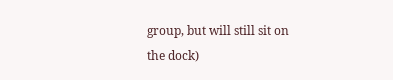group, but will still sit on the dock)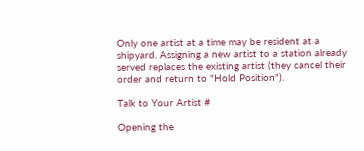Only one artist at a time may be resident at a shipyard. Assigning a new artist to a station already served replaces the existing artist (they cancel their order and return to "Hold Position").

Talk to Your Artist #

Opening the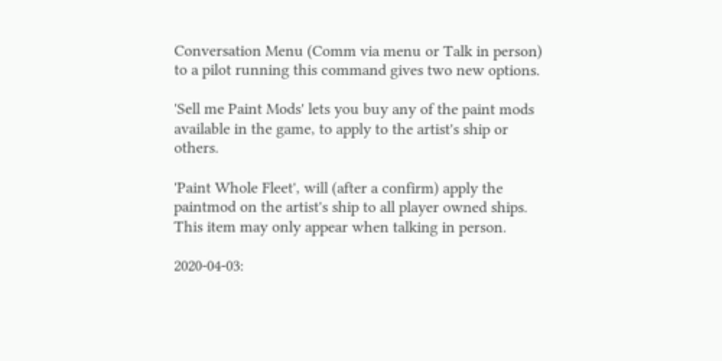Conversation Menu (Comm via menu or Talk in person) to a pilot running this command gives two new options.

'Sell me Paint Mods' lets you buy any of the paint mods available in the game, to apply to the artist's ship or others.

'Paint Whole Fleet', will (after a confirm) apply the paintmod on the artist's ship to all player owned ships. This item may only appear when talking in person.

2020-04-03: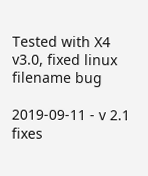Tested with X4 v3.0, fixed linux filename bug

2019-09-11 - v 2.1 fixes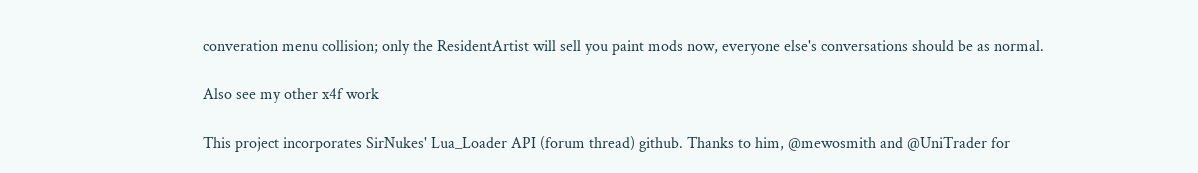converation menu collision; only the ResidentArtist will sell you paint mods now, everyone else's conversations should be as normal.

Also see my other x4f work

This project incorporates SirNukes' Lua_Loader API (forum thread) github. Thanks to him, @mewosmith and @UniTrader for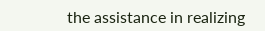the assistance in realizing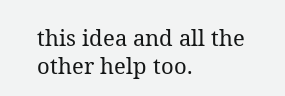this idea and all the other help too.